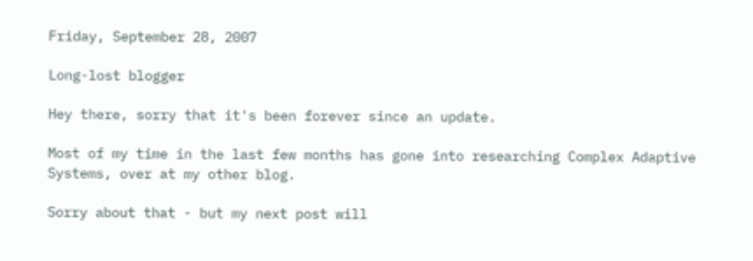Friday, September 28, 2007

Long-lost blogger

Hey there, sorry that it's been forever since an update.

Most of my time in the last few months has gone into researching Complex Adaptive Systems, over at my other blog.

Sorry about that - but my next post will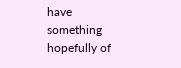have something hopefully of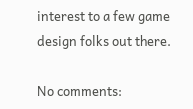interest to a few game design folks out there.

No comments: